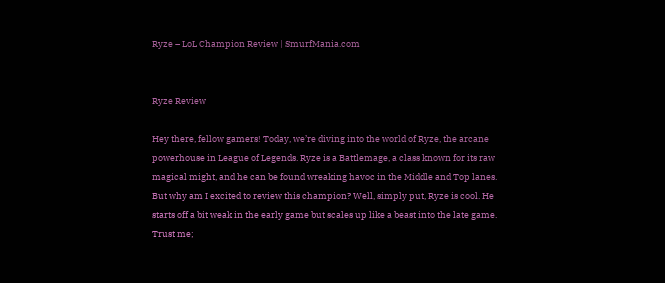Ryze – LoL Champion Review | SmurfMania.com


Ryze Review

Hey there, fellow gamers! Today, we’re diving into the world of Ryze, the arcane powerhouse in League of Legends. Ryze is a Battlemage, a class known for its raw magical might, and he can be found wreaking havoc in the Middle and Top lanes. But why am I excited to review this champion? Well, simply put, Ryze is cool. He starts off a bit weak in the early game but scales up like a beast into the late game. Trust me;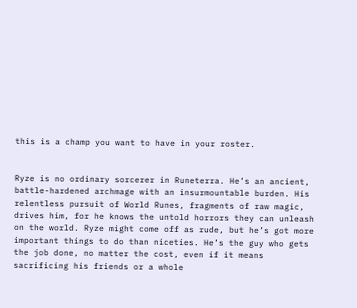this is a champ you want to have in your roster.


Ryze is no ordinary sorcerer in Runeterra. He’s an ancient, battle-hardened archmage with an insurmountable burden. His relentless pursuit of World Runes, fragments of raw magic, drives him, for he knows the untold horrors they can unleash on the world. Ryze might come off as rude, but he’s got more important things to do than niceties. He’s the guy who gets the job done, no matter the cost, even if it means sacrificing his friends or a whole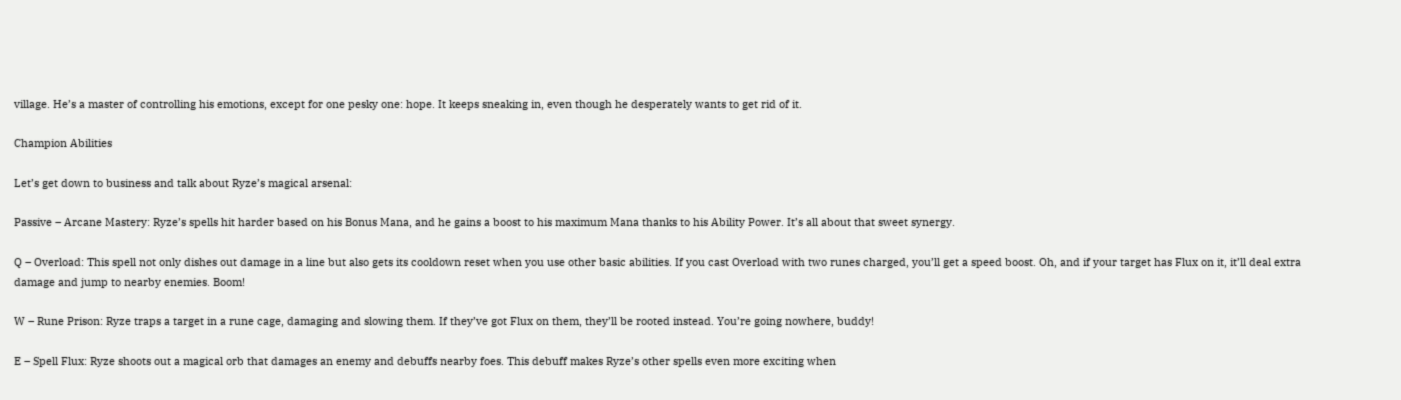village. He’s a master of controlling his emotions, except for one pesky one: hope. It keeps sneaking in, even though he desperately wants to get rid of it.

Champion Abilities

Let’s get down to business and talk about Ryze’s magical arsenal:

Passive – Arcane Mastery: Ryze’s spells hit harder based on his Bonus Mana, and he gains a boost to his maximum Mana thanks to his Ability Power. It’s all about that sweet synergy.

Q – Overload: This spell not only dishes out damage in a line but also gets its cooldown reset when you use other basic abilities. If you cast Overload with two runes charged, you’ll get a speed boost. Oh, and if your target has Flux on it, it’ll deal extra damage and jump to nearby enemies. Boom!

W – Rune Prison: Ryze traps a target in a rune cage, damaging and slowing them. If they’ve got Flux on them, they’ll be rooted instead. You’re going nowhere, buddy!

E – Spell Flux: Ryze shoots out a magical orb that damages an enemy and debuffs nearby foes. This debuff makes Ryze’s other spells even more exciting when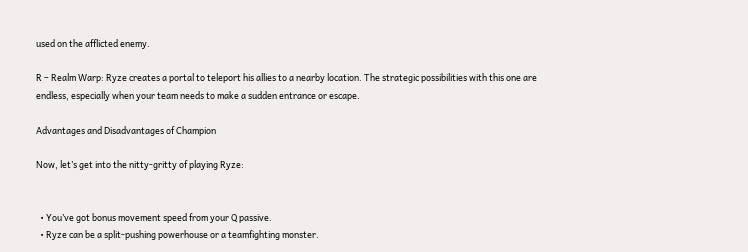used on the afflicted enemy.

R – Realm Warp: Ryze creates a portal to teleport his allies to a nearby location. The strategic possibilities with this one are endless, especially when your team needs to make a sudden entrance or escape.

Advantages and Disadvantages of Champion

Now, let’s get into the nitty-gritty of playing Ryze:


  • You’ve got bonus movement speed from your Q passive.
  • Ryze can be a split-pushing powerhouse or a teamfighting monster.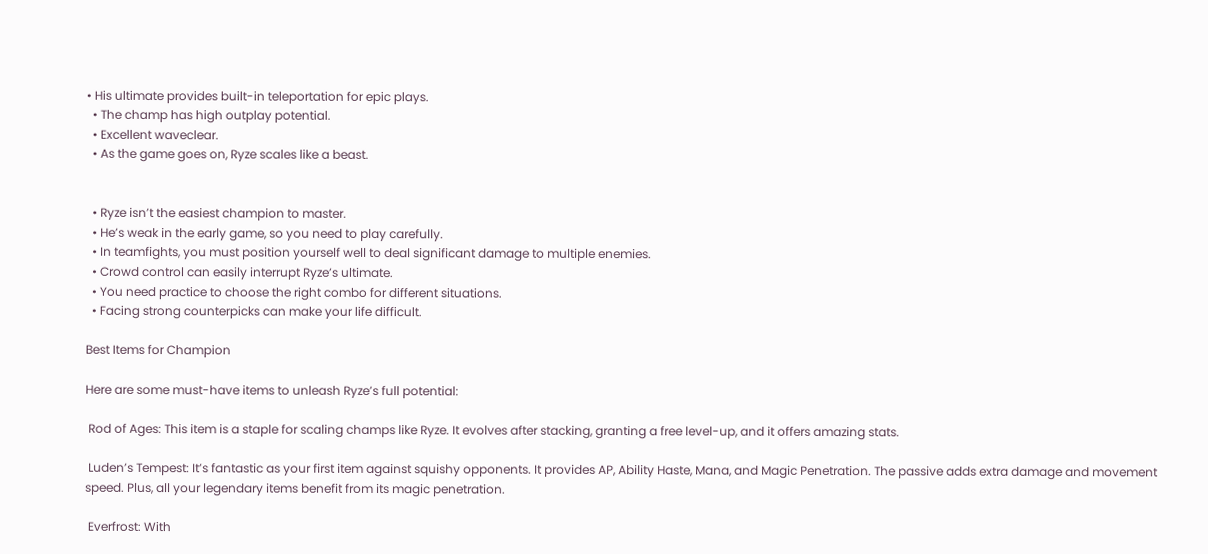• His ultimate provides built-in teleportation for epic plays.
  • The champ has high outplay potential.
  • Excellent waveclear.
  • As the game goes on, Ryze scales like a beast.


  • Ryze isn’t the easiest champion to master.
  • He’s weak in the early game, so you need to play carefully.
  • In teamfights, you must position yourself well to deal significant damage to multiple enemies.
  • Crowd control can easily interrupt Ryze’s ultimate.
  • You need practice to choose the right combo for different situations.
  • Facing strong counterpicks can make your life difficult.

Best Items for Champion

Here are some must-have items to unleash Ryze’s full potential:

 Rod of Ages: This item is a staple for scaling champs like Ryze. It evolves after stacking, granting a free level-up, and it offers amazing stats.

 Luden’s Tempest: It’s fantastic as your first item against squishy opponents. It provides AP, Ability Haste, Mana, and Magic Penetration. The passive adds extra damage and movement speed. Plus, all your legendary items benefit from its magic penetration.

 Everfrost: With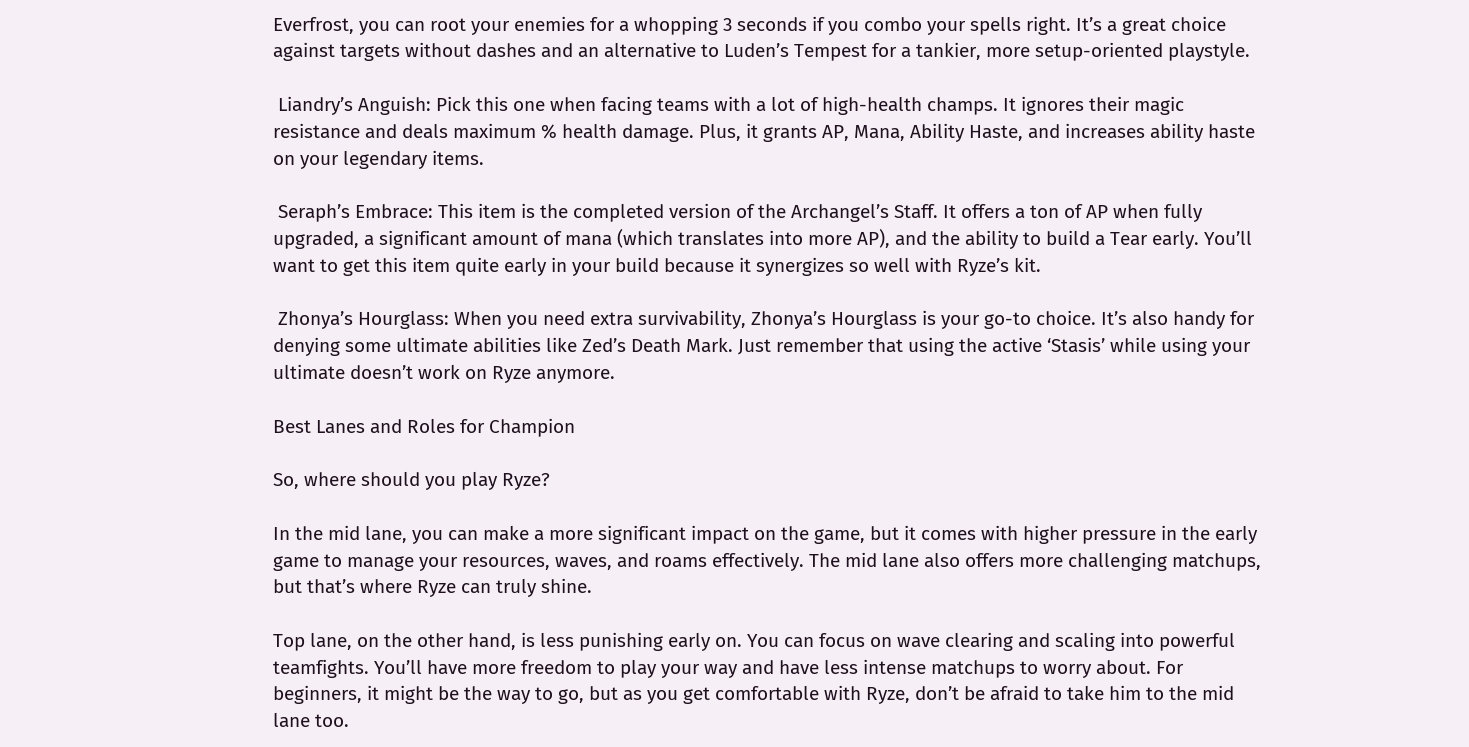Everfrost, you can root your enemies for a whopping 3 seconds if you combo your spells right. It’s a great choice against targets without dashes and an alternative to Luden’s Tempest for a tankier, more setup-oriented playstyle.

 Liandry’s Anguish: Pick this one when facing teams with a lot of high-health champs. It ignores their magic resistance and deals maximum % health damage. Plus, it grants AP, Mana, Ability Haste, and increases ability haste on your legendary items.

 Seraph’s Embrace: This item is the completed version of the Archangel’s Staff. It offers a ton of AP when fully upgraded, a significant amount of mana (which translates into more AP), and the ability to build a Tear early. You’ll want to get this item quite early in your build because it synergizes so well with Ryze’s kit.

 Zhonya’s Hourglass: When you need extra survivability, Zhonya’s Hourglass is your go-to choice. It’s also handy for denying some ultimate abilities like Zed’s Death Mark. Just remember that using the active ‘Stasis’ while using your ultimate doesn’t work on Ryze anymore.

Best Lanes and Roles for Champion

So, where should you play Ryze?

In the mid lane, you can make a more significant impact on the game, but it comes with higher pressure in the early game to manage your resources, waves, and roams effectively. The mid lane also offers more challenging matchups, but that’s where Ryze can truly shine.

Top lane, on the other hand, is less punishing early on. You can focus on wave clearing and scaling into powerful teamfights. You’ll have more freedom to play your way and have less intense matchups to worry about. For beginners, it might be the way to go, but as you get comfortable with Ryze, don’t be afraid to take him to the mid lane too.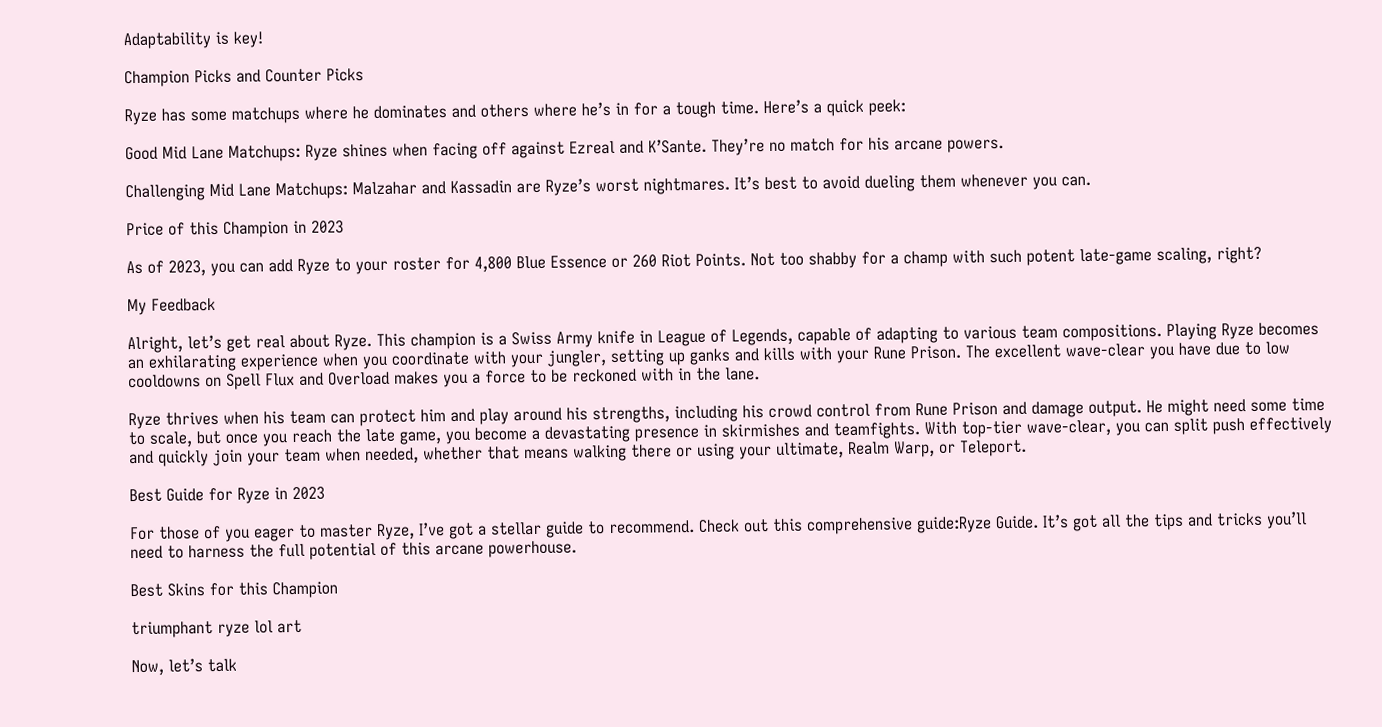Adaptability is key!

Champion Picks and Counter Picks

Ryze has some matchups where he dominates and others where he’s in for a tough time. Here’s a quick peek:

Good Mid Lane Matchups: Ryze shines when facing off against Ezreal and K’Sante. They’re no match for his arcane powers.

Challenging Mid Lane Matchups: Malzahar and Kassadin are Ryze’s worst nightmares. It’s best to avoid dueling them whenever you can.

Price of this Champion in 2023

As of 2023, you can add Ryze to your roster for 4,800 Blue Essence or 260 Riot Points. Not too shabby for a champ with such potent late-game scaling, right?

My Feedback

Alright, let’s get real about Ryze. This champion is a Swiss Army knife in League of Legends, capable of adapting to various team compositions. Playing Ryze becomes an exhilarating experience when you coordinate with your jungler, setting up ganks and kills with your Rune Prison. The excellent wave-clear you have due to low cooldowns on Spell Flux and Overload makes you a force to be reckoned with in the lane.

Ryze thrives when his team can protect him and play around his strengths, including his crowd control from Rune Prison and damage output. He might need some time to scale, but once you reach the late game, you become a devastating presence in skirmishes and teamfights. With top-tier wave-clear, you can split push effectively and quickly join your team when needed, whether that means walking there or using your ultimate, Realm Warp, or Teleport.

Best Guide for Ryze in 2023

For those of you eager to master Ryze, I’ve got a stellar guide to recommend. Check out this comprehensive guide:Ryze Guide. It’s got all the tips and tricks you’ll need to harness the full potential of this arcane powerhouse.

Best Skins for this Champion

triumphant ryze lol art

Now, let’s talk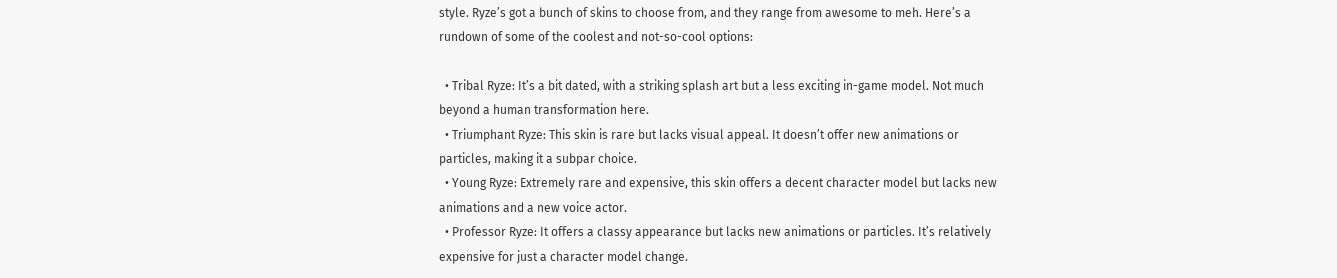style. Ryze’s got a bunch of skins to choose from, and they range from awesome to meh. Here’s a rundown of some of the coolest and not-so-cool options:

  • Tribal Ryze: It’s a bit dated, with a striking splash art but a less exciting in-game model. Not much beyond a human transformation here.
  • Triumphant Ryze: This skin is rare but lacks visual appeal. It doesn’t offer new animations or particles, making it a subpar choice.
  • Young Ryze: Extremely rare and expensive, this skin offers a decent character model but lacks new animations and a new voice actor.
  • Professor Ryze: It offers a classy appearance but lacks new animations or particles. It’s relatively expensive for just a character model change.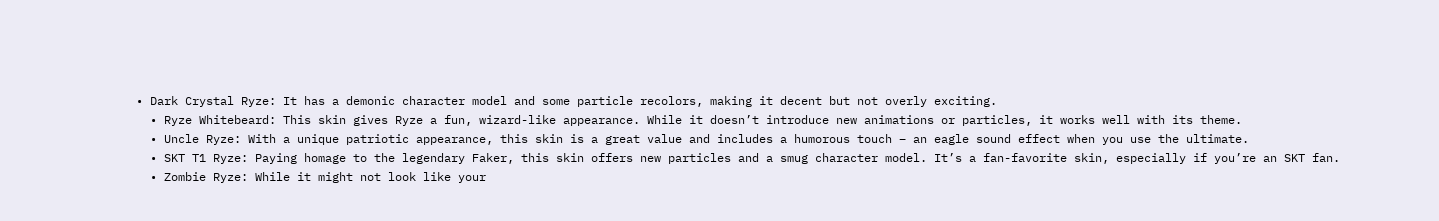• Dark Crystal Ryze: It has a demonic character model and some particle recolors, making it decent but not overly exciting.
  • Ryze Whitebeard: This skin gives Ryze a fun, wizard-like appearance. While it doesn’t introduce new animations or particles, it works well with its theme.
  • Uncle Ryze: With a unique patriotic appearance, this skin is a great value and includes a humorous touch – an eagle sound effect when you use the ultimate.
  • SKT T1 Ryze: Paying homage to the legendary Faker, this skin offers new particles and a smug character model. It’s a fan-favorite skin, especially if you’re an SKT fan.
  • Zombie Ryze: While it might not look like your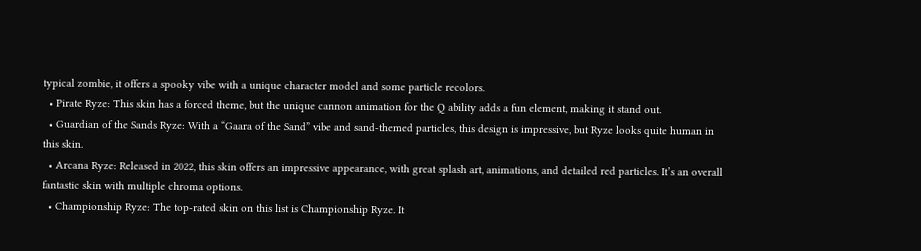typical zombie, it offers a spooky vibe with a unique character model and some particle recolors.
  • Pirate Ryze: This skin has a forced theme, but the unique cannon animation for the Q ability adds a fun element, making it stand out.
  • Guardian of the Sands Ryze: With a “Gaara of the Sand” vibe and sand-themed particles, this design is impressive, but Ryze looks quite human in this skin.
  • Arcana Ryze: Released in 2022, this skin offers an impressive appearance, with great splash art, animations, and detailed red particles. It’s an overall fantastic skin with multiple chroma options.
  • Championship Ryze: The top-rated skin on this list is Championship Ryze. It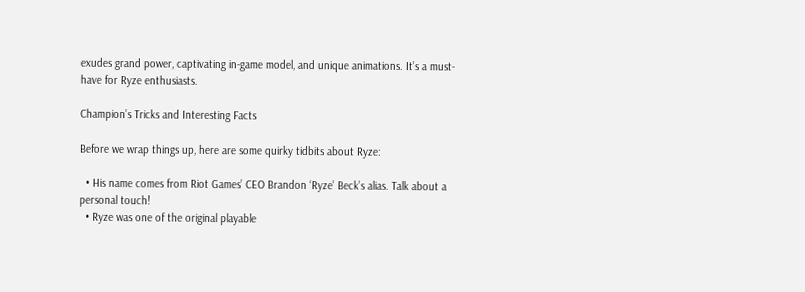exudes grand power, captivating in-game model, and unique animations. It’s a must-have for Ryze enthusiasts.

Champion’s Tricks and Interesting Facts

Before we wrap things up, here are some quirky tidbits about Ryze:

  • His name comes from Riot Games’ CEO Brandon ‘Ryze’ Beck’s alias. Talk about a personal touch!
  • Ryze was one of the original playable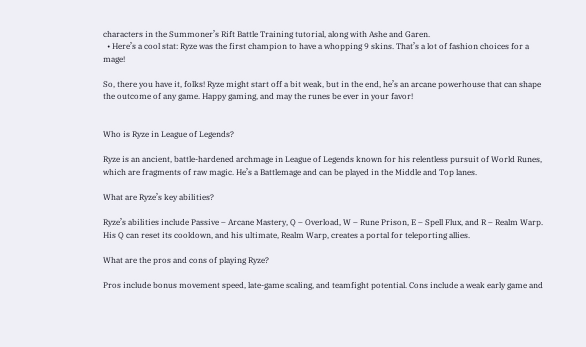characters in the Summoner’s Rift Battle Training tutorial, along with Ashe and Garen.
  • Here’s a cool stat: Ryze was the first champion to have a whopping 9 skins. That’s a lot of fashion choices for a mage!

So, there you have it, folks! Ryze might start off a bit weak, but in the end, he’s an arcane powerhouse that can shape the outcome of any game. Happy gaming, and may the runes be ever in your favor!


Who is Ryze in League of Legends?

Ryze is an ancient, battle-hardened archmage in League of Legends known for his relentless pursuit of World Runes, which are fragments of raw magic. He’s a Battlemage and can be played in the Middle and Top lanes.

What are Ryze’s key abilities?

Ryze’s abilities include Passive – Arcane Mastery, Q – Overload, W – Rune Prison, E – Spell Flux, and R – Realm Warp. His Q can reset its cooldown, and his ultimate, Realm Warp, creates a portal for teleporting allies.

What are the pros and cons of playing Ryze?

Pros include bonus movement speed, late-game scaling, and teamfight potential. Cons include a weak early game and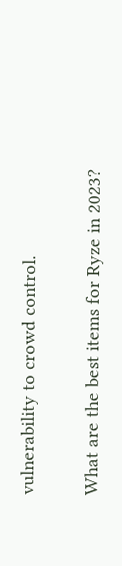vulnerability to crowd control.

What are the best items for Ryze in 2023?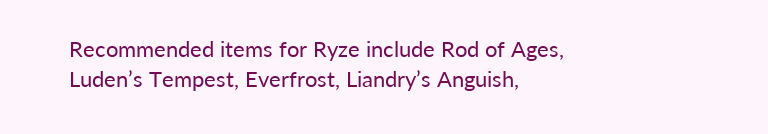Recommended items for Ryze include Rod of Ages, Luden’s Tempest, Everfrost, Liandry’s Anguish,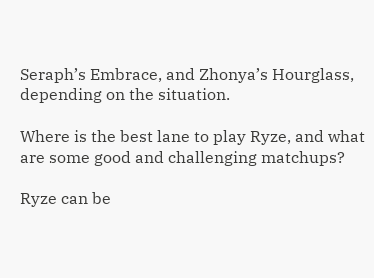Seraph’s Embrace, and Zhonya’s Hourglass, depending on the situation.

Where is the best lane to play Ryze, and what are some good and challenging matchups?

Ryze can be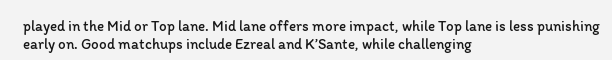played in the Mid or Top lane. Mid lane offers more impact, while Top lane is less punishing early on. Good matchups include Ezreal and K’Sante, while challenging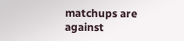matchups are against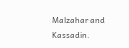Malzahar and Kassadin.